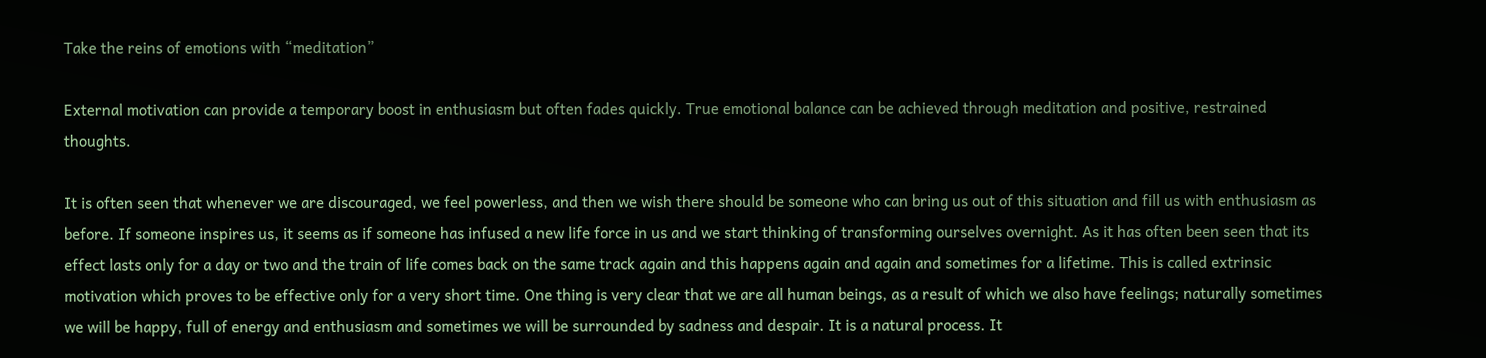Take the reins of emotions with “meditation”

External motivation can provide a temporary boost in enthusiasm but often fades quickly. True emotional balance can be achieved through meditation and positive, restrained thoughts.

It is often seen that whenever we are discouraged, we feel powerless, and then we wish there should be someone who can bring us out of this situation and fill us with enthusiasm as before. If someone inspires us, it seems as if someone has infused a new life force in us and we start thinking of transforming ourselves overnight. As it has often been seen that its effect lasts only for a day or two and the train of life comes back on the same track again and this happens again and again and sometimes for a lifetime. This is called extrinsic motivation which proves to be effective only for a very short time. One thing is very clear that we are all human beings, as a result of which we also have feelings; naturally sometimes we will be happy, full of energy and enthusiasm and sometimes we will be surrounded by sadness and despair. It is a natural process. It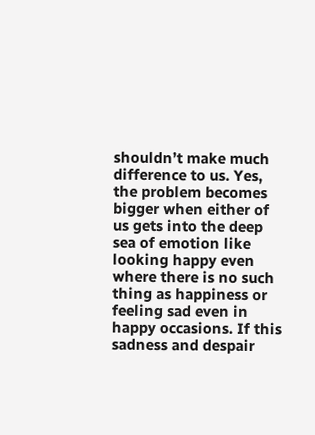shouldn’t make much difference to us. Yes, the problem becomes bigger when either of us gets into the deep sea of emotion like looking happy even where there is no such thing as happiness or feeling sad even in happy occasions. If this sadness and despair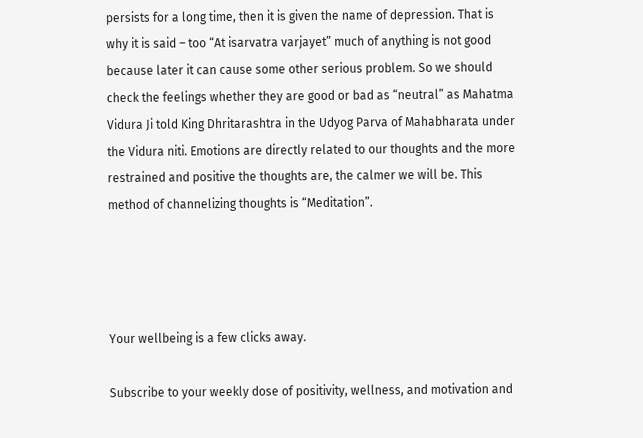persists for a long time, then it is given the name of depression. That is why it is said – too “At isarvatra varjayet” much of anything is not good because later it can cause some other serious problem. So we should check the feelings whether they are good or bad as “neutral” as Mahatma Vidura Ji told King Dhritarashtra in the Udyog Parva of Mahabharata under the Vidura niti. Emotions are directly related to our thoughts and the more restrained and positive the thoughts are, the calmer we will be. This method of channelizing thoughts is “Meditation”.




Your wellbeing is a few clicks away.

Subscribe to your weekly dose of positivity, wellness, and motivation and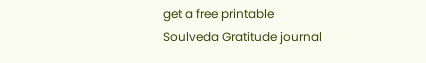get a free printable
Soulveda Gratitude journal